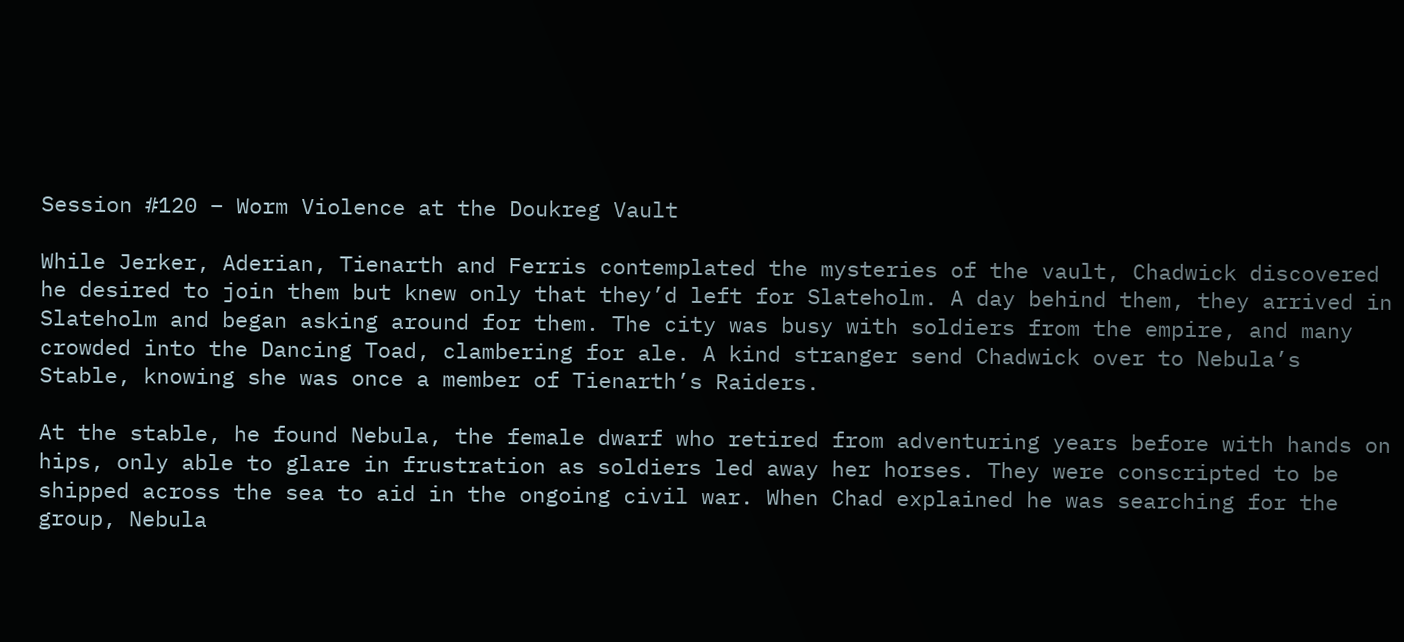Session #120 – Worm Violence at the Doukreg Vault

While Jerker, Aderian, Tienarth and Ferris contemplated the mysteries of the vault, Chadwick discovered he desired to join them but knew only that they’d left for Slateholm. A day behind them, they arrived in Slateholm and began asking around for them. The city was busy with soldiers from the empire, and many crowded into the Dancing Toad, clambering for ale. A kind stranger send Chadwick over to Nebula’s Stable, knowing she was once a member of Tienarth’s Raiders.

At the stable, he found Nebula, the female dwarf who retired from adventuring years before with hands on hips, only able to glare in frustration as soldiers led away her horses. They were conscripted to be shipped across the sea to aid in the ongoing civil war. When Chad explained he was searching for the group, Nebula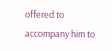offered to accompany him to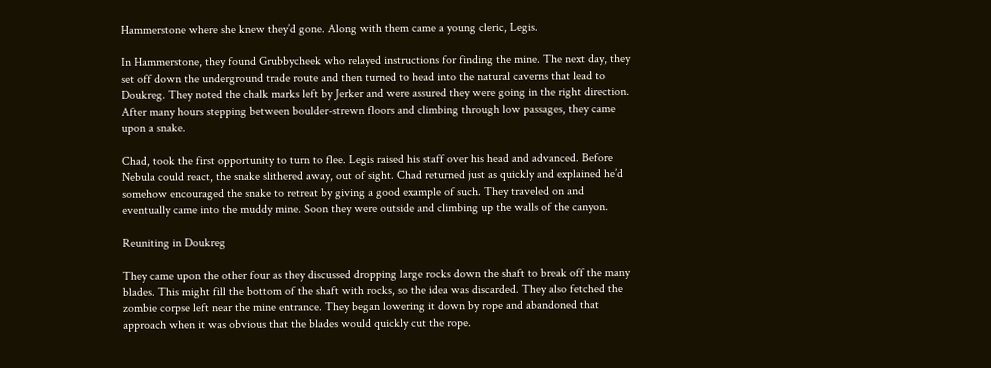Hammerstone where she knew they’d gone. Along with them came a young cleric, Legis.

In Hammerstone, they found Grubbycheek who relayed instructions for finding the mine. The next day, they set off down the underground trade route and then turned to head into the natural caverns that lead to Doukreg. They noted the chalk marks left by Jerker and were assured they were going in the right direction. After many hours stepping between boulder-strewn floors and climbing through low passages, they came upon a snake.

Chad, took the first opportunity to turn to flee. Legis raised his staff over his head and advanced. Before Nebula could react, the snake slithered away, out of sight. Chad returned just as quickly and explained he’d somehow encouraged the snake to retreat by giving a good example of such. They traveled on and eventually came into the muddy mine. Soon they were outside and climbing up the walls of the canyon.

Reuniting in Doukreg

They came upon the other four as they discussed dropping large rocks down the shaft to break off the many blades. This might fill the bottom of the shaft with rocks, so the idea was discarded. They also fetched the zombie corpse left near the mine entrance. They began lowering it down by rope and abandoned that approach when it was obvious that the blades would quickly cut the rope.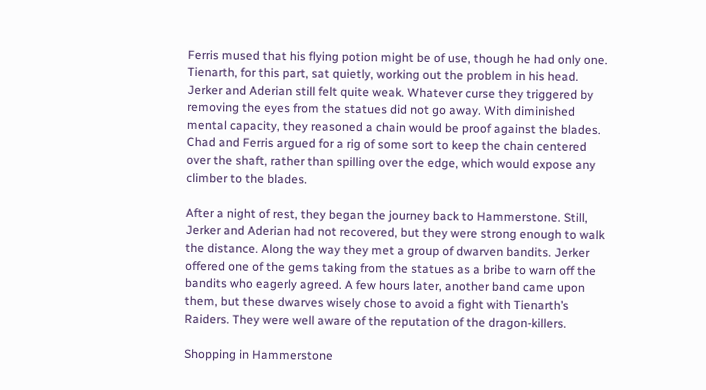Ferris mused that his flying potion might be of use, though he had only one. Tienarth, for this part, sat quietly, working out the problem in his head. Jerker and Aderian still felt quite weak. Whatever curse they triggered by removing the eyes from the statues did not go away. With diminished mental capacity, they reasoned a chain would be proof against the blades. Chad and Ferris argued for a rig of some sort to keep the chain centered over the shaft, rather than spilling over the edge, which would expose any climber to the blades.

After a night of rest, they began the journey back to Hammerstone. Still, Jerker and Aderian had not recovered, but they were strong enough to walk the distance. Along the way they met a group of dwarven bandits. Jerker offered one of the gems taking from the statues as a bribe to warn off the bandits who eagerly agreed. A few hours later, another band came upon them, but these dwarves wisely chose to avoid a fight with Tienarth’s Raiders. They were well aware of the reputation of the dragon-killers.

Shopping in Hammerstone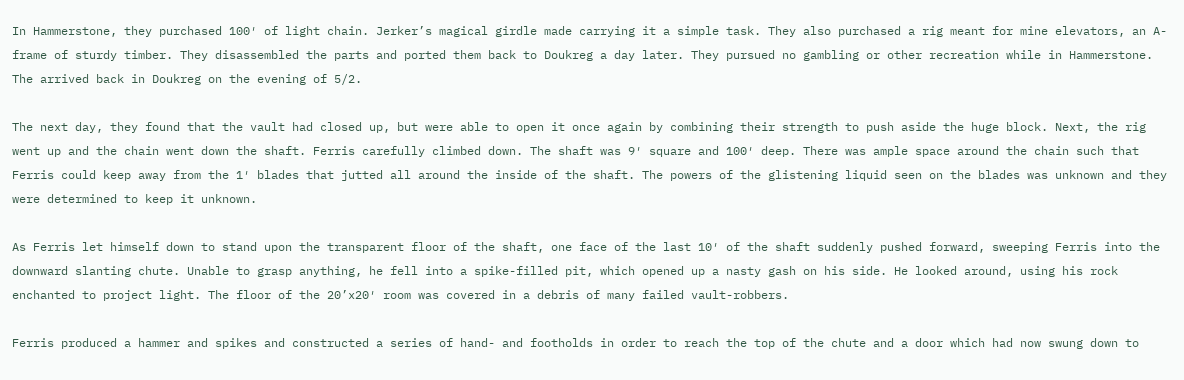In Hammerstone, they purchased 100′ of light chain. Jerker’s magical girdle made carrying it a simple task. They also purchased a rig meant for mine elevators, an A-frame of sturdy timber. They disassembled the parts and ported them back to Doukreg a day later. They pursued no gambling or other recreation while in Hammerstone. The arrived back in Doukreg on the evening of 5/2.

The next day, they found that the vault had closed up, but were able to open it once again by combining their strength to push aside the huge block. Next, the rig went up and the chain went down the shaft. Ferris carefully climbed down. The shaft was 9′ square and 100′ deep. There was ample space around the chain such that Ferris could keep away from the 1′ blades that jutted all around the inside of the shaft. The powers of the glistening liquid seen on the blades was unknown and they were determined to keep it unknown.

As Ferris let himself down to stand upon the transparent floor of the shaft, one face of the last 10′ of the shaft suddenly pushed forward, sweeping Ferris into the downward slanting chute. Unable to grasp anything, he fell into a spike-filled pit, which opened up a nasty gash on his side. He looked around, using his rock enchanted to project light. The floor of the 20’x20′ room was covered in a debris of many failed vault-robbers.

Ferris produced a hammer and spikes and constructed a series of hand- and footholds in order to reach the top of the chute and a door which had now swung down to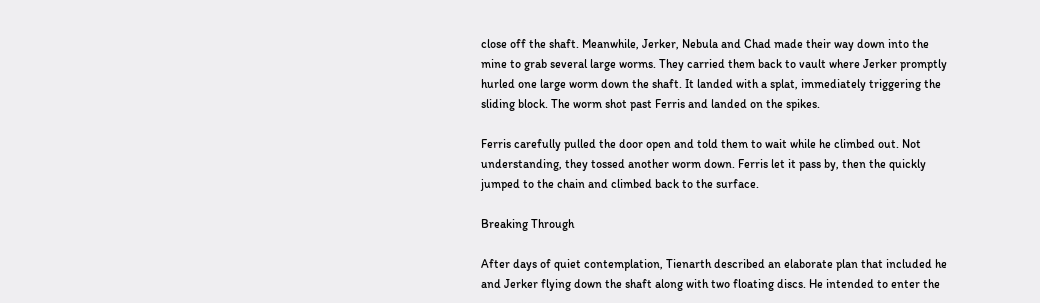close off the shaft. Meanwhile, Jerker, Nebula and Chad made their way down into the mine to grab several large worms. They carried them back to vault where Jerker promptly hurled one large worm down the shaft. It landed with a splat, immediately triggering the sliding block. The worm shot past Ferris and landed on the spikes.

Ferris carefully pulled the door open and told them to wait while he climbed out. Not understanding, they tossed another worm down. Ferris let it pass by, then the quickly jumped to the chain and climbed back to the surface.

Breaking Through

After days of quiet contemplation, Tienarth described an elaborate plan that included he and Jerker flying down the shaft along with two floating discs. He intended to enter the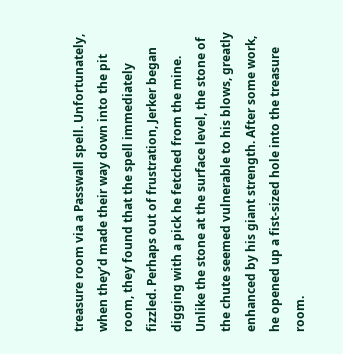treasure room via a Passwall spell. Unfortunately, when they’d made their way down into the pit room, they found that the spell immediately fizzled. Perhaps out of frustration, Jerker began digging with a pick he fetched from the mine. Unlike the stone at the surface level, the stone of the chute seemed vulnerable to his blows, greatly enhanced by his giant strength. After some work, he opened up a fist-sized hole into the treasure room.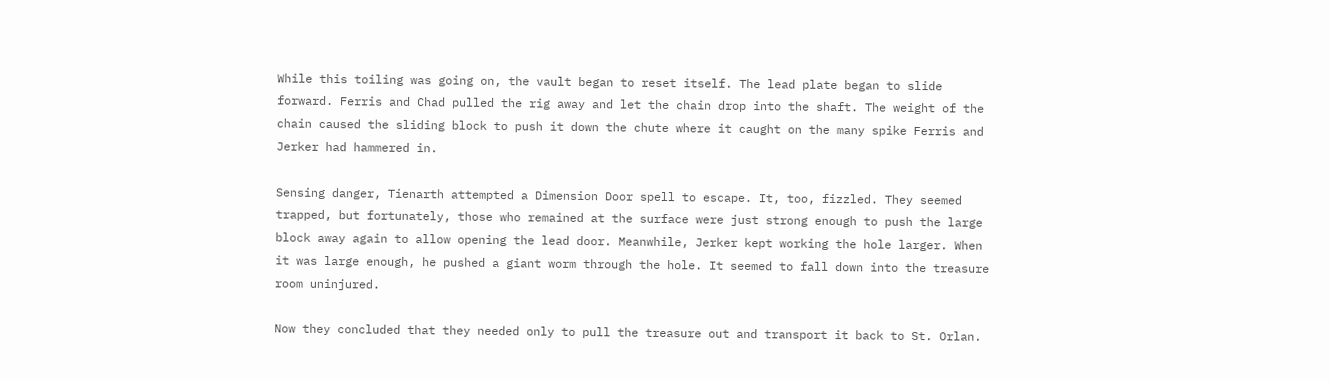While this toiling was going on, the vault began to reset itself. The lead plate began to slide forward. Ferris and Chad pulled the rig away and let the chain drop into the shaft. The weight of the chain caused the sliding block to push it down the chute where it caught on the many spike Ferris and Jerker had hammered in.

Sensing danger, Tienarth attempted a Dimension Door spell to escape. It, too, fizzled. They seemed trapped, but fortunately, those who remained at the surface were just strong enough to push the large block away again to allow opening the lead door. Meanwhile, Jerker kept working the hole larger. When it was large enough, he pushed a giant worm through the hole. It seemed to fall down into the treasure room uninjured.

Now they concluded that they needed only to pull the treasure out and transport it back to St. Orlan.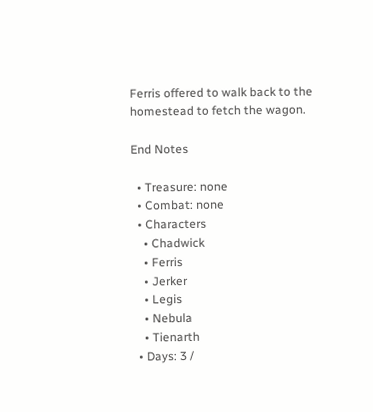Ferris offered to walk back to the homestead to fetch the wagon.

End Notes

  • Treasure: none
  • Combat: none
  • Characters
    • Chadwick
    • Ferris
    • Jerker
    • Legis
    • Nebula
    • Tienarth
  • Days: 3 /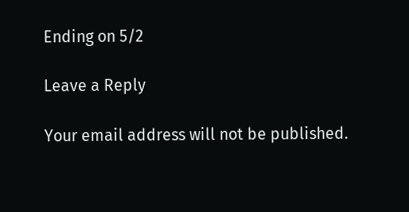Ending on 5/2

Leave a Reply

Your email address will not be published.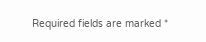Required fields are marked *